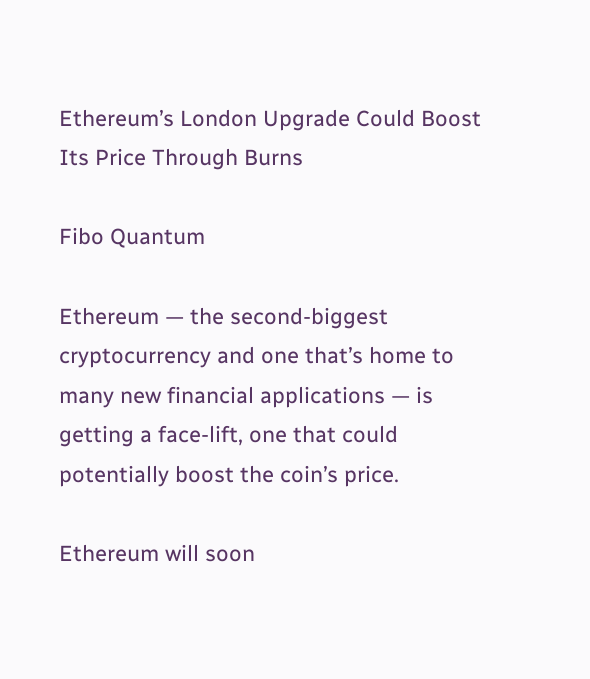Ethereum’s London Upgrade Could Boost Its Price Through Burns

Fibo Quantum

Ethereum — the second-biggest cryptocurrency and one that’s home to many new financial applications — is getting a face-lift, one that could potentially boost the coin’s price.

Ethereum will soon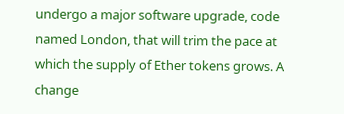undergo a major software upgrade, code named London, that will trim the pace at which the supply of Ether tokens grows. A change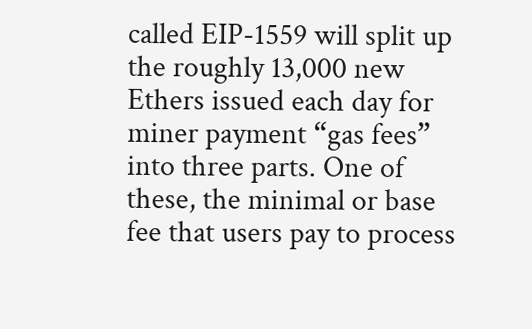called EIP-1559 will split up the roughly 13,000 new Ethers issued each day for miner payment “gas fees” into three parts. One of these, the minimal or base fee that users pay to process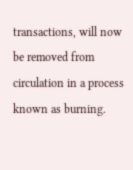transactions, will now be removed from circulation in a process known as burning.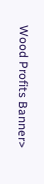Wood Profits Banner>